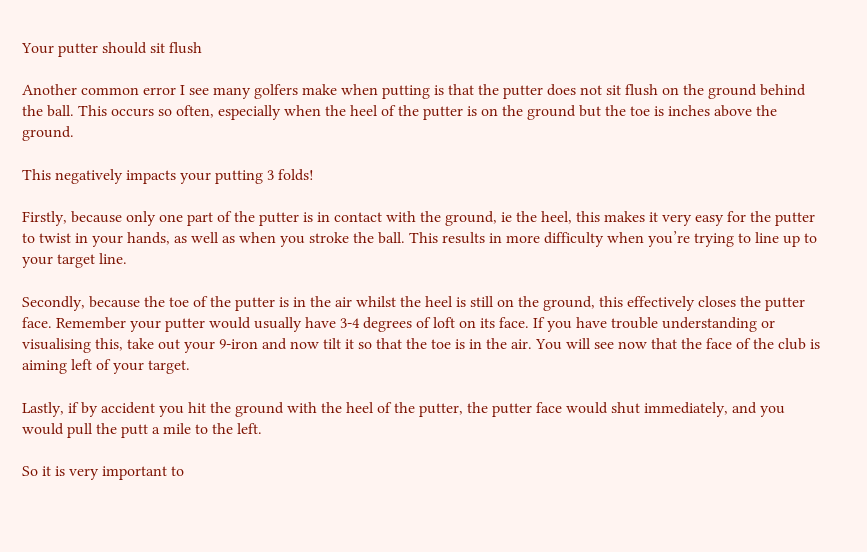Your putter should sit flush

Another common error I see many golfers make when putting is that the putter does not sit flush on the ground behind the ball. This occurs so often, especially when the heel of the putter is on the ground but the toe is inches above the ground.

This negatively impacts your putting 3 folds!

Firstly, because only one part of the putter is in contact with the ground, ie the heel, this makes it very easy for the putter to twist in your hands, as well as when you stroke the ball. This results in more difficulty when you’re trying to line up to your target line.

Secondly, because the toe of the putter is in the air whilst the heel is still on the ground, this effectively closes the putter face. Remember your putter would usually have 3-4 degrees of loft on its face. If you have trouble understanding or visualising this, take out your 9-iron and now tilt it so that the toe is in the air. You will see now that the face of the club is aiming left of your target.

Lastly, if by accident you hit the ground with the heel of the putter, the putter face would shut immediately, and you would pull the putt a mile to the left.

So it is very important to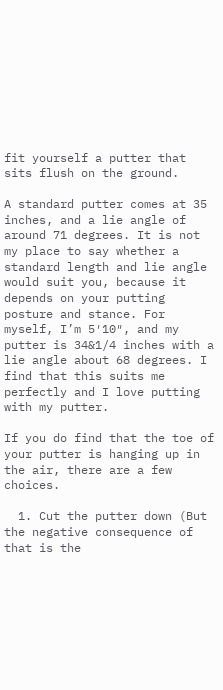fit yourself a putter that sits flush on the ground.

A standard putter comes at 35 inches, and a lie angle of around 71 degrees. It is not my place to say whether a standard length and lie angle would suit you, because it depends on your putting posture and stance. For myself, I’m 5′10″, and my putter is 34&1/4 inches with a lie angle about 68 degrees. I find that this suits me perfectly and I love putting with my putter.

If you do find that the toe of your putter is hanging up in the air, there are a few choices.

  1. Cut the putter down (But the negative consequence of that is the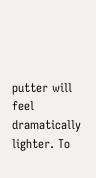putter will feel dramatically lighter. To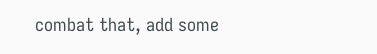combat that, add some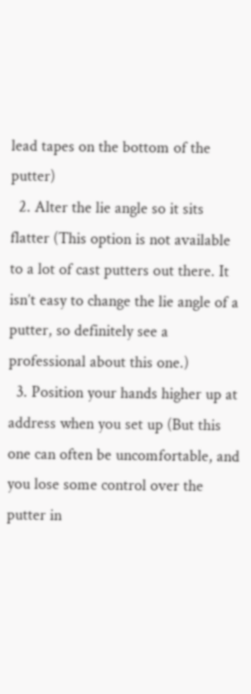lead tapes on the bottom of the putter)
  2. Alter the lie angle so it sits flatter (This option is not available to a lot of cast putters out there. It isn’t easy to change the lie angle of a putter, so definitely see a professional about this one.)
  3. Position your hands higher up at address when you set up (But this one can often be uncomfortable, and you lose some control over the putter in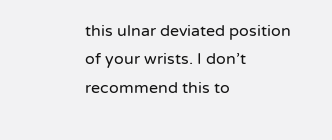this ulnar deviated position of your wrists. I don’t recommend this to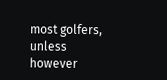most golfers, unless however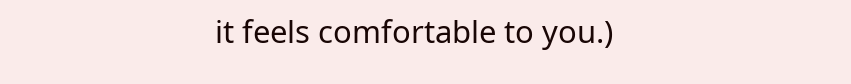it feels comfortable to you.)